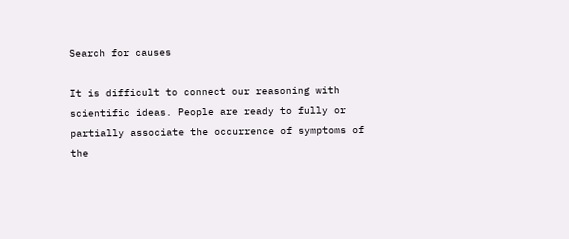Search for causes

It is difficult to connect our reasoning with scientific ideas. People are ready to fully or partially associate the occurrence of symptoms of the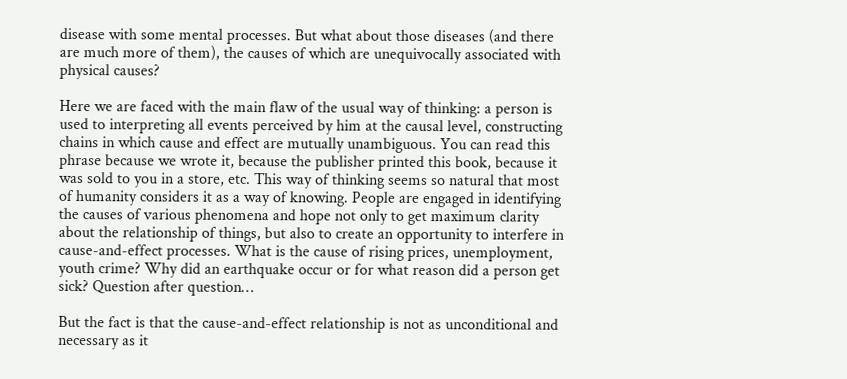disease with some mental processes. But what about those diseases (and there are much more of them), the causes of which are unequivocally associated with physical causes?

Here we are faced with the main flaw of the usual way of thinking: a person is used to interpreting all events perceived by him at the causal level, constructing chains in which cause and effect are mutually unambiguous. You can read this phrase because we wrote it, because the publisher printed this book, because it was sold to you in a store, etc. This way of thinking seems so natural that most of humanity considers it as a way of knowing. People are engaged in identifying the causes of various phenomena and hope not only to get maximum clarity about the relationship of things, but also to create an opportunity to interfere in cause-and-effect processes. What is the cause of rising prices, unemployment, youth crime? Why did an earthquake occur or for what reason did a person get sick? Question after question…

But the fact is that the cause-and-effect relationship is not as unconditional and necessary as it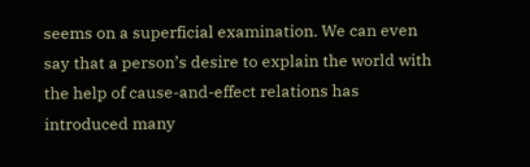seems on a superficial examination. We can even say that a person’s desire to explain the world with the help of cause-and-effect relations has introduced many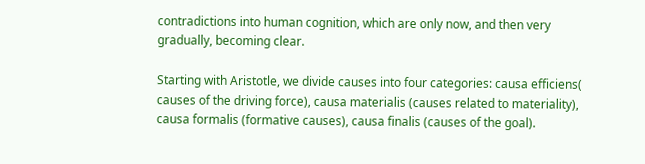contradictions into human cognition, which are only now, and then very gradually, becoming clear.

Starting with Aristotle, we divide causes into four categories: causa efficiens( causes of the driving force), causa materialis (causes related to materiality), causa formalis (formative causes), causa finalis (causes of the goal).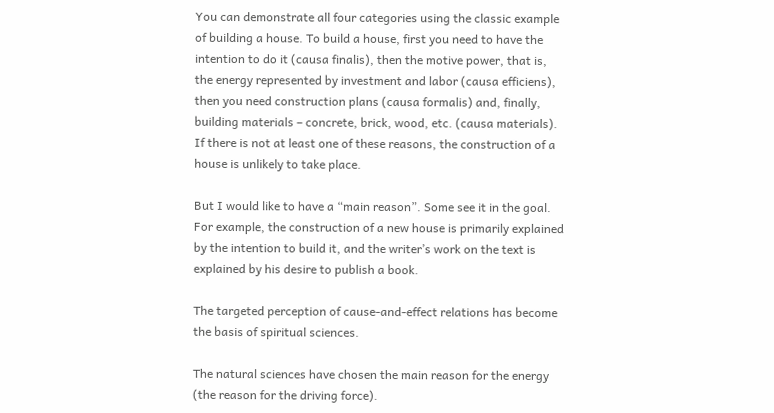You can demonstrate all four categories using the classic example of building a house. To build a house, first you need to have the intention to do it (causa finalis), then the motive power, that is, the energy represented by investment and labor (causa efficiens), then you need construction plans (causa formalis) and, finally, building materials – concrete, brick, wood, etc. (causa materials). If there is not at least one of these reasons, the construction of a house is unlikely to take place.

But I would like to have a “main reason”. Some see it in the goal. For example, the construction of a new house is primarily explained by the intention to build it, and the writer’s work on the text is explained by his desire to publish a book.

The targeted perception of cause-and-effect relations has become the basis of spiritual sciences.

The natural sciences have chosen the main reason for the energy (the reason for the driving force).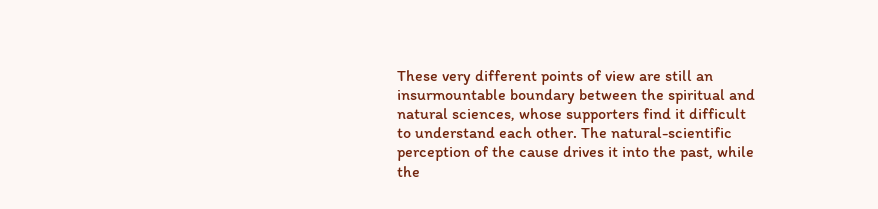These very different points of view are still an insurmountable boundary between the spiritual and natural sciences, whose supporters find it difficult to understand each other. The natural-scientific perception of the cause drives it into the past, while the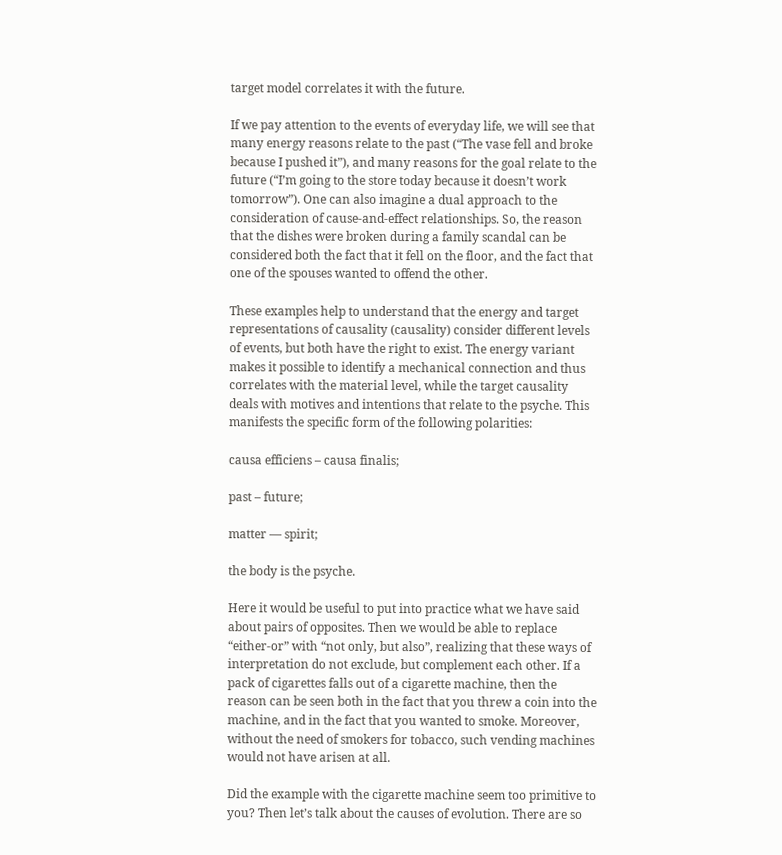target model correlates it with the future.

If we pay attention to the events of everyday life, we will see that many energy reasons relate to the past (“The vase fell and broke because I pushed it”), and many reasons for the goal relate to the future (“I’m going to the store today because it doesn’t work tomorrow”). One can also imagine a dual approach to the consideration of cause-and-effect relationships. So, the reason that the dishes were broken during a family scandal can be considered both the fact that it fell on the floor, and the fact that one of the spouses wanted to offend the other.

These examples help to understand that the energy and target representations of causality (causality) consider different levels of events, but both have the right to exist. The energy variant makes it possible to identify a mechanical connection and thus correlates with the material level, while the target causality deals with motives and intentions that relate to the psyche. This manifests the specific form of the following polarities:

causa efficiens – causa finalis;

past – future;

matter — spirit;

the body is the psyche.

Here it would be useful to put into practice what we have said about pairs of opposites. Then we would be able to replace “either-or” with “not only, but also”, realizing that these ways of interpretation do not exclude, but complement each other. If a pack of cigarettes falls out of a cigarette machine, then the reason can be seen both in the fact that you threw a coin into the machine, and in the fact that you wanted to smoke. Moreover, without the need of smokers for tobacco, such vending machines would not have arisen at all.

Did the example with the cigarette machine seem too primitive to you? Then let’s talk about the causes of evolution. There are so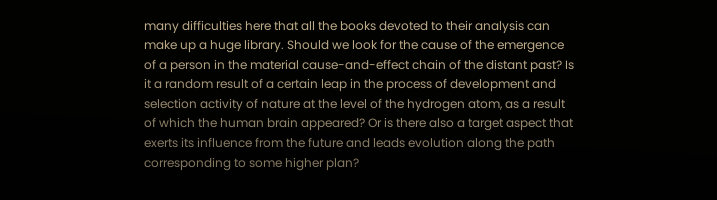many difficulties here that all the books devoted to their analysis can make up a huge library. Should we look for the cause of the emergence of a person in the material cause-and-effect chain of the distant past? Is it a random result of a certain leap in the process of development and selection activity of nature at the level of the hydrogen atom, as a result of which the human brain appeared? Or is there also a target aspect that exerts its influence from the future and leads evolution along the path corresponding to some higher plan?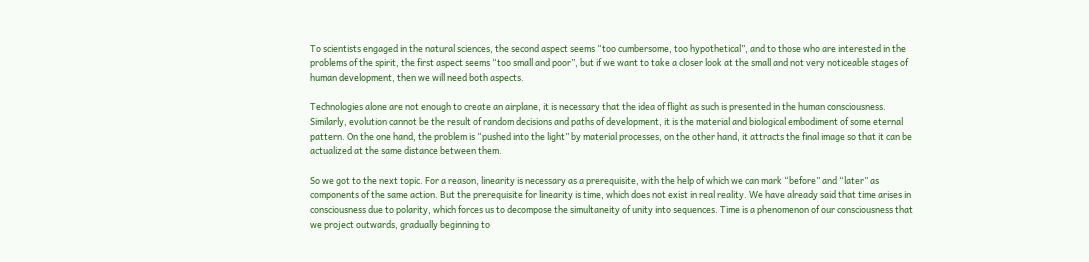To scientists engaged in the natural sciences, the second aspect seems “too cumbersome, too hypothetical”, and to those who are interested in the problems of the spirit, the first aspect seems “too small and poor”, but if we want to take a closer look at the small and not very noticeable stages of human development, then we will need both aspects.

Technologies alone are not enough to create an airplane, it is necessary that the idea of flight as such is presented in the human consciousness. Similarly, evolution cannot be the result of random decisions and paths of development, it is the material and biological embodiment of some eternal pattern. On the one hand, the problem is “pushed into the light” by material processes, on the other hand, it attracts the final image so that it can be actualized at the same distance between them.

So we got to the next topic. For a reason, linearity is necessary as a prerequisite, with the help of which we can mark “before” and “later” as components of the same action. But the prerequisite for linearity is time, which does not exist in real reality. We have already said that time arises in consciousness due to polarity, which forces us to decompose the simultaneity of unity into sequences. Time is a phenomenon of our consciousness that we project outwards, gradually beginning to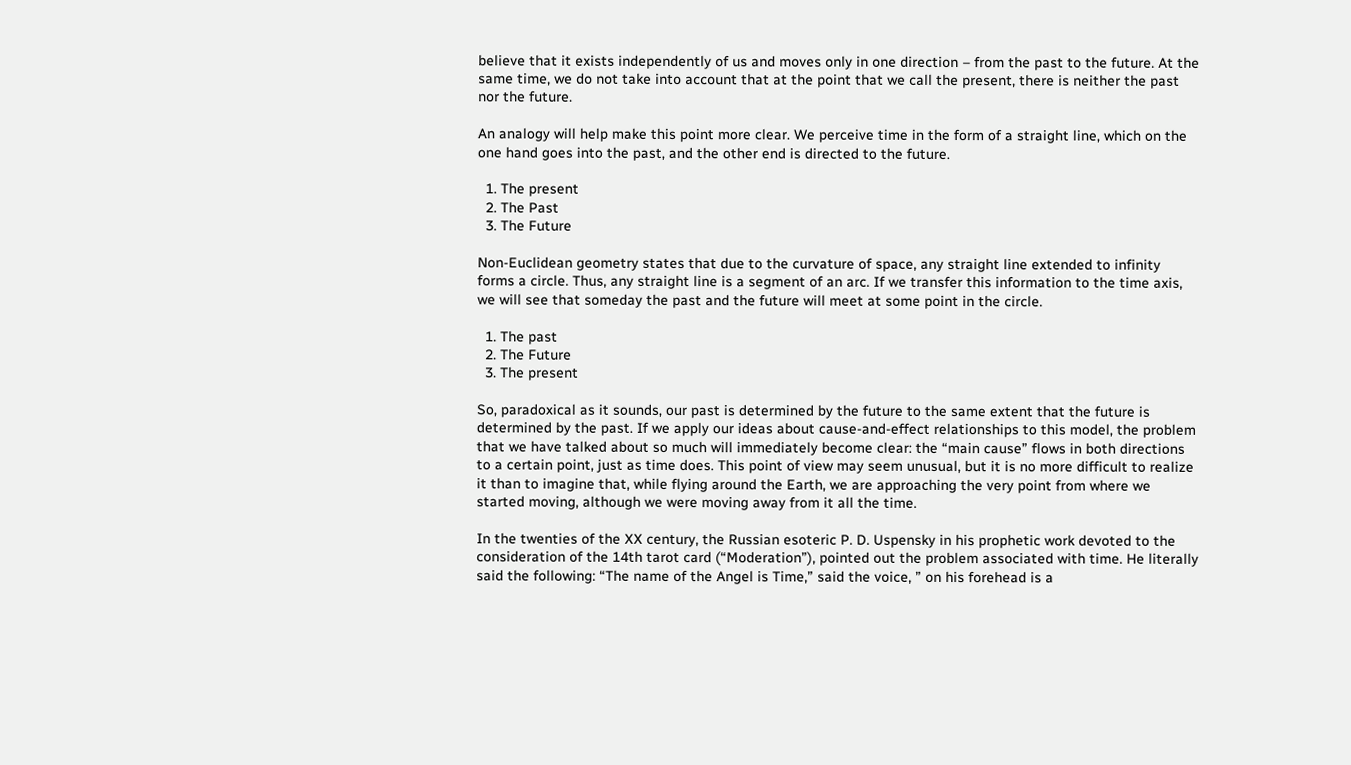believe that it exists independently of us and moves only in one direction – from the past to the future. At the same time, we do not take into account that at the point that we call the present, there is neither the past nor the future.

An analogy will help make this point more clear. We perceive time in the form of a straight line, which on the one hand goes into the past, and the other end is directed to the future.

  1. The present
  2. The Past
  3. The Future

Non-Euclidean geometry states that due to the curvature of space, any straight line extended to infinity forms a circle. Thus, any straight line is a segment of an arc. If we transfer this information to the time axis, we will see that someday the past and the future will meet at some point in the circle.

  1. The past
  2. The Future
  3. The present

So, paradoxical as it sounds, our past is determined by the future to the same extent that the future is determined by the past. If we apply our ideas about cause-and-effect relationships to this model, the problem that we have talked about so much will immediately become clear: the “main cause” flows in both directions to a certain point, just as time does. This point of view may seem unusual, but it is no more difficult to realize it than to imagine that, while flying around the Earth, we are approaching the very point from where we started moving, although we were moving away from it all the time.

In the twenties of the XX century, the Russian esoteric P. D. Uspensky in his prophetic work devoted to the consideration of the 14th tarot card (“Moderation”), pointed out the problem associated with time. He literally said the following: “The name of the Angel is Time,” said the voice, ” on his forehead is a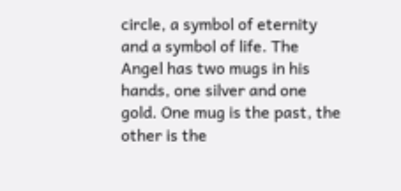circle, a symbol of eternity and a symbol of life. The Angel has two mugs in his hands, one silver and one gold. One mug is the past, the other is the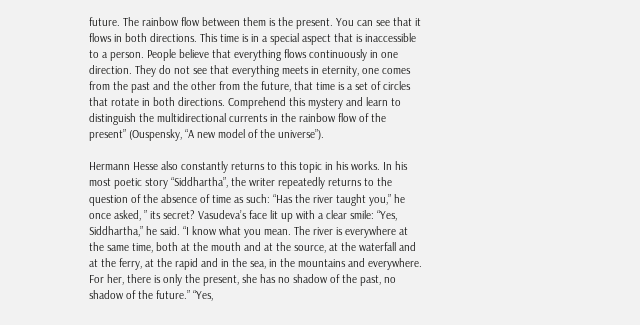future. The rainbow flow between them is the present. You can see that it flows in both directions. This time is in a special aspect that is inaccessible to a person. People believe that everything flows continuously in one direction. They do not see that everything meets in eternity, one comes from the past and the other from the future, that time is a set of circles that rotate in both directions. Comprehend this mystery and learn to distinguish the multidirectional currents in the rainbow flow of the present” (Ouspensky, “A new model of the universe”).

Hermann Hesse also constantly returns to this topic in his works. In his most poetic story “Siddhartha”, the writer repeatedly returns to the question of the absence of time as such: “Has the river taught you,” he once asked, ” its secret? Vasudeva’s face lit up with a clear smile: “Yes, Siddhartha,” he said. “I know what you mean. The river is everywhere at the same time, both at the mouth and at the source, at the waterfall and at the ferry, at the rapid and in the sea, in the mountains and everywhere. For her, there is only the present, she has no shadow of the past, no shadow of the future.” “Yes,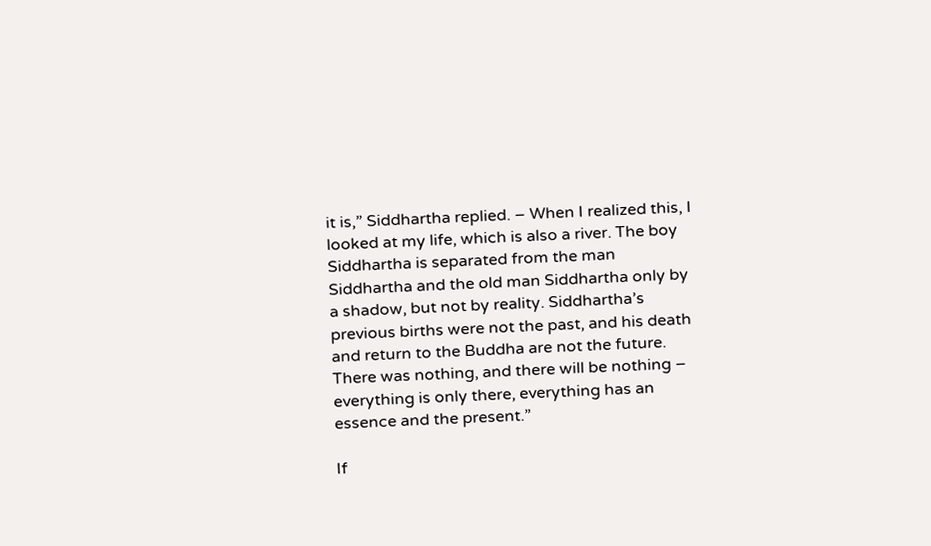it is,” Siddhartha replied. – When I realized this, I looked at my life, which is also a river. The boy Siddhartha is separated from the man Siddhartha and the old man Siddhartha only by a shadow, but not by reality. Siddhartha’s previous births were not the past, and his death and return to the Buddha are not the future. There was nothing, and there will be nothing – everything is only there, everything has an essence and the present.”

If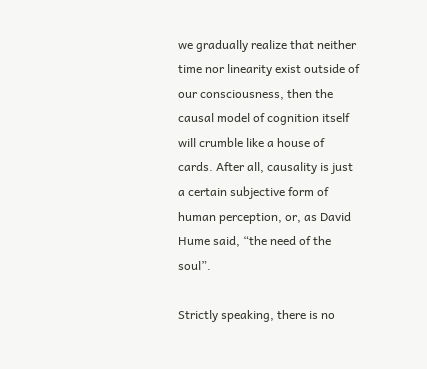we gradually realize that neither time nor linearity exist outside of our consciousness, then the causal model of cognition itself will crumble like a house of cards. After all, causality is just a certain subjective form of human perception, or, as David Hume said, “the need of the soul”.

Strictly speaking, there is no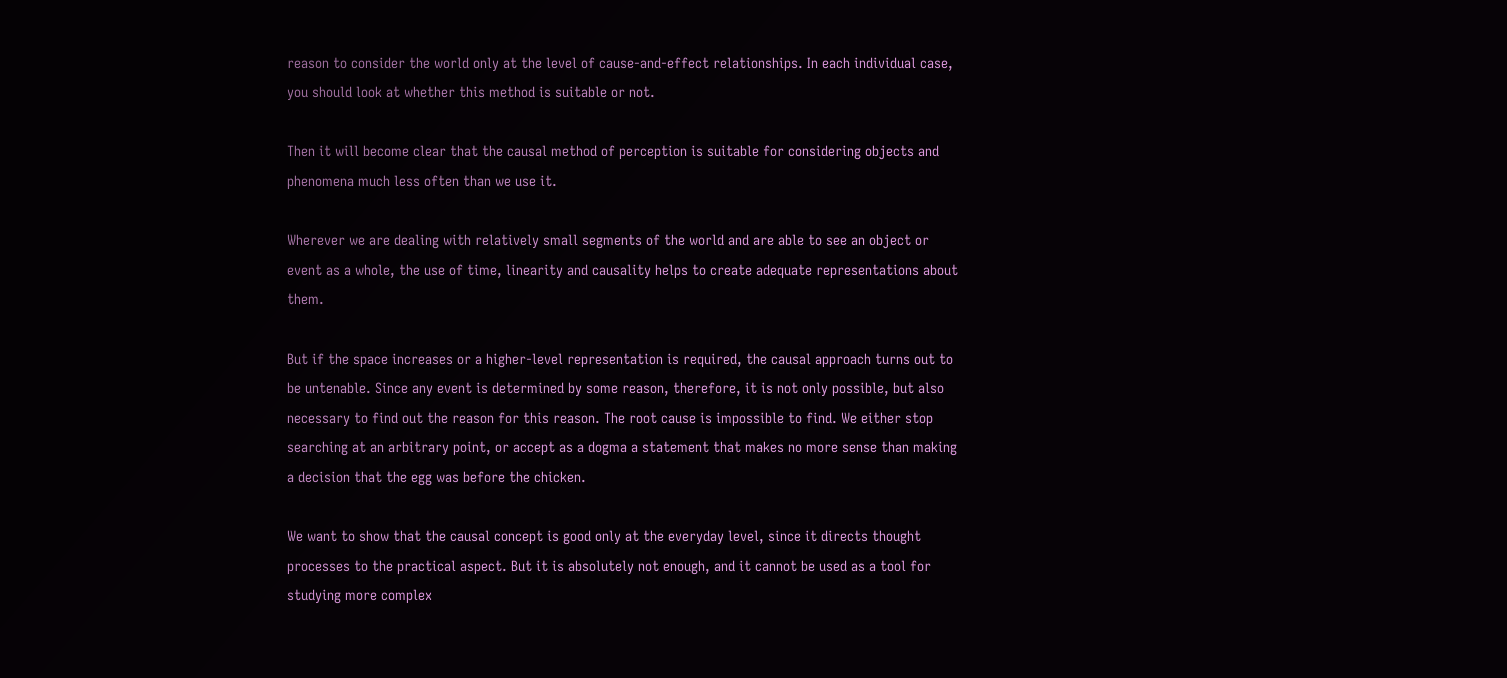reason to consider the world only at the level of cause-and-effect relationships. In each individual case, you should look at whether this method is suitable or not.

Then it will become clear that the causal method of perception is suitable for considering objects and phenomena much less often than we use it.

Wherever we are dealing with relatively small segments of the world and are able to see an object or event as a whole, the use of time, linearity and causality helps to create adequate representations about them.

But if the space increases or a higher-level representation is required, the causal approach turns out to be untenable. Since any event is determined by some reason, therefore, it is not only possible, but also necessary to find out the reason for this reason. The root cause is impossible to find. We either stop searching at an arbitrary point, or accept as a dogma a statement that makes no more sense than making a decision that the egg was before the chicken.

We want to show that the causal concept is good only at the everyday level, since it directs thought processes to the practical aspect. But it is absolutely not enough, and it cannot be used as a tool for studying more complex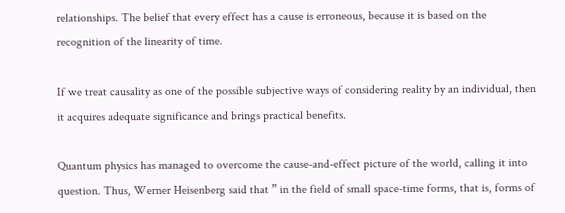relationships. The belief that every effect has a cause is erroneous, because it is based on the recognition of the linearity of time.

If we treat causality as one of the possible subjective ways of considering reality by an individual, then it acquires adequate significance and brings practical benefits.

Quantum physics has managed to overcome the cause-and-effect picture of the world, calling it into question. Thus, Werner Heisenberg said that ” in the field of small space-time forms, that is, forms of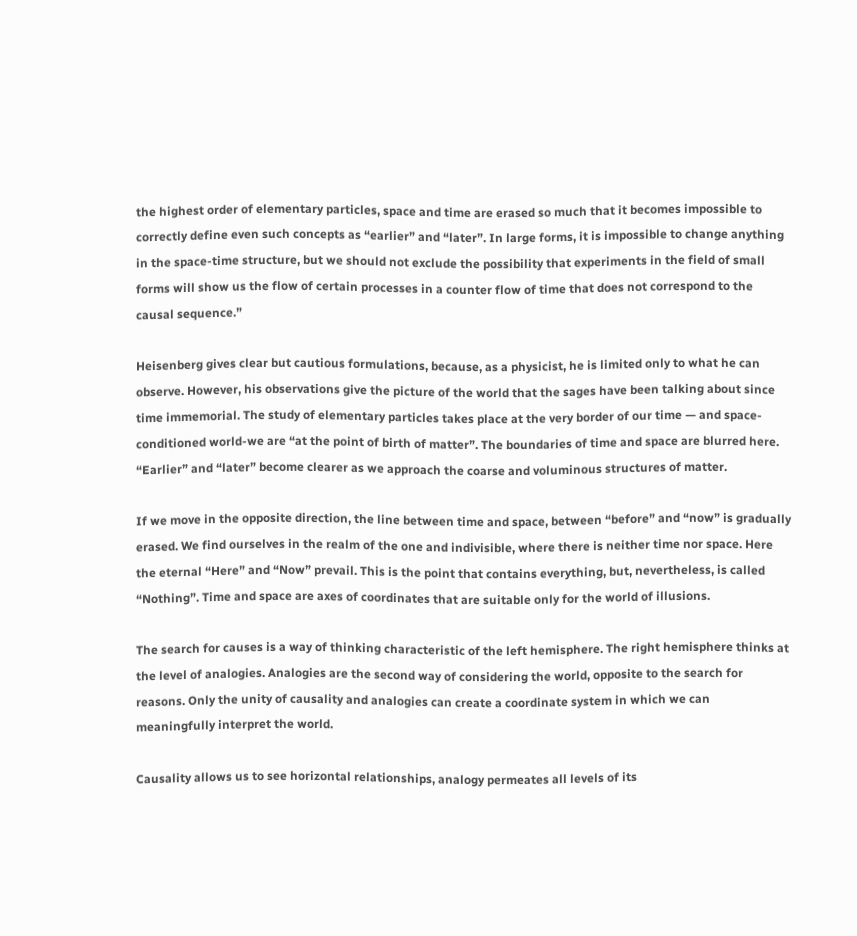the highest order of elementary particles, space and time are erased so much that it becomes impossible to correctly define even such concepts as “earlier” and “later”. In large forms, it is impossible to change anything in the space-time structure, but we should not exclude the possibility that experiments in the field of small forms will show us the flow of certain processes in a counter flow of time that does not correspond to the causal sequence.”

Heisenberg gives clear but cautious formulations, because, as a physicist, he is limited only to what he can observe. However, his observations give the picture of the world that the sages have been talking about since time immemorial. The study of elementary particles takes place at the very border of our time — and space-conditioned world-we are “at the point of birth of matter”. The boundaries of time and space are blurred here. “Earlier” and “later” become clearer as we approach the coarse and voluminous structures of matter.

If we move in the opposite direction, the line between time and space, between “before” and “now” is gradually erased. We find ourselves in the realm of the one and indivisible, where there is neither time nor space. Here the eternal “Here” and “Now” prevail. This is the point that contains everything, but, nevertheless, is called “Nothing”. Time and space are axes of coordinates that are suitable only for the world of illusions.

The search for causes is a way of thinking characteristic of the left hemisphere. The right hemisphere thinks at the level of analogies. Analogies are the second way of considering the world, opposite to the search for reasons. Only the unity of causality and analogies can create a coordinate system in which we can meaningfully interpret the world.

Causality allows us to see horizontal relationships, analogy permeates all levels of its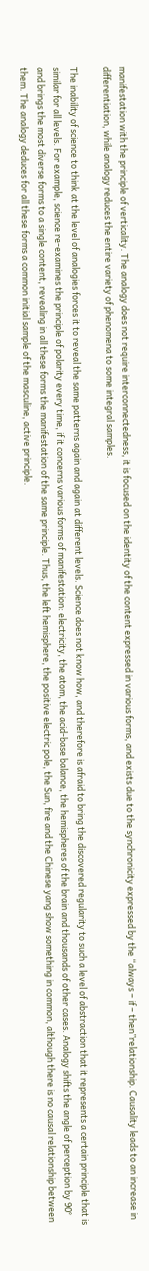manifestation with the principle of verticality. The analogy does not require interconnectedness, it is focused on the identity of the content expressed in various forms, and exists due to the synchronicity expressed by the “always – if – then”relationship. Causality leads to an increase in differentiation, while analogy reduces the entire variety of phenomena to some integral samples.

The inability of science to think at the level of analogies forces it to reveal the same patterns again and again at different levels. Science does not know how, and therefore is afraid to bring the discovered regularity to such a level of abstraction that it represents a certain principle that is similar for all levels. For example, science re-examines the principle of polarity every time, if it concerns various forms of manifestation: electricity, the atom, the acid-base balance, the hemispheres of the brain and thousands of other cases. Analogy shifts the angle of perception by 90° and brings the most diverse forms to a single content, revealing in all these forms the manifestation of the same principle. Thus, the left hemisphere, the positive electric pole, the Sun, fire and the Chinese yang show something in common, although there is no causal relationship between them. The analogy deduces for all these forms a common initial sample of the masculine, active principle.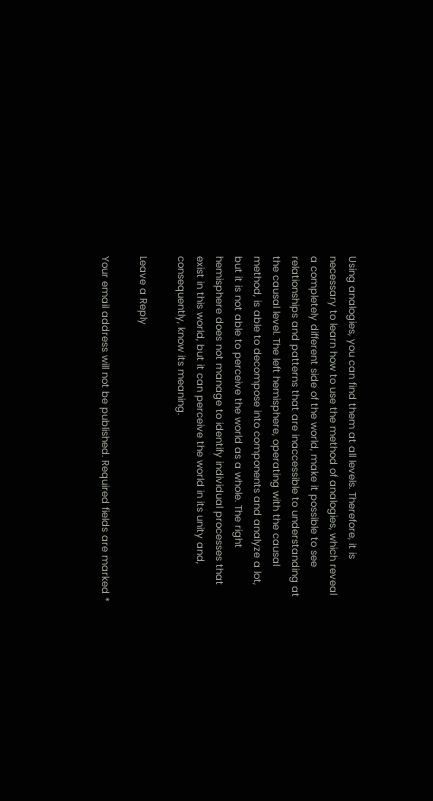Using analogies, you can find them at all levels. Therefore, it is necessary to learn how to use the method of analogies, which reveal a completely different side of the world, make it possible to see relationships and patterns that are inaccessible to understanding at the causal level. The left hemisphere, operating with the causal method, is able to decompose into components and analyze a lot, but it is not able to perceive the world as a whole. The right hemisphere does not manage to identify individual processes that exist in this world, but it can perceive the world in its unity and, consequently, know its meaning.

Leave a Reply

Your email address will not be published. Required fields are marked *